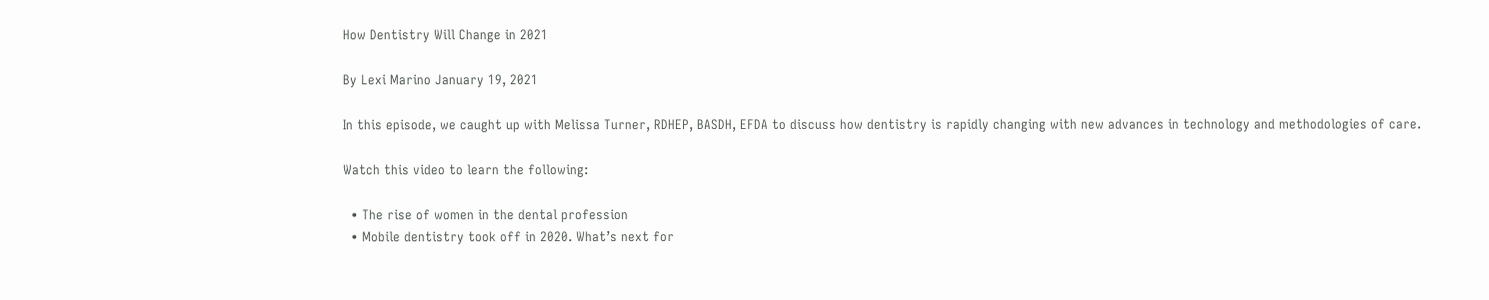How Dentistry Will Change in 2021

By Lexi Marino January 19, 2021

In this episode, we caught up with Melissa Turner, RDHEP, BASDH, EFDA to discuss how dentistry is rapidly changing with new advances in technology and methodologies of care.

Watch this video to learn the following:

  • The rise of women in the dental profession
  • Mobile dentistry took off in 2020. What’s next for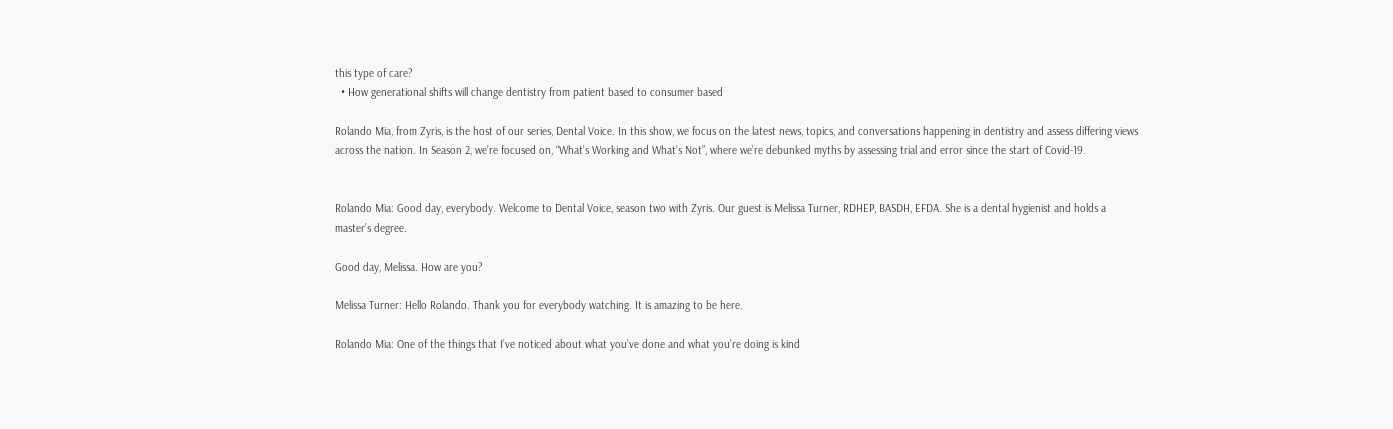this type of care?
  • How generational shifts will change dentistry from patient based to consumer based

Rolando Mia, from Zyris, is the host of our series, Dental Voice. In this show, we focus on the latest news, topics, and conversations happening in dentistry and assess differing views across the nation. In Season 2, we’re focused on, “What’s Working and What’s Not”, where we’re debunked myths by assessing trial and error since the start of Covid-19.


Rolando Mia: Good day, everybody. Welcome to Dental Voice, season two with Zyris. Our guest is Melissa Turner, RDHEP, BASDH, EFDA. She is a dental hygienist and holds a master’s degree.

Good day, Melissa. How are you?

Melissa Turner: Hello Rolando. Thank you for everybody watching. It is amazing to be here.

Rolando Mia: One of the things that I’ve noticed about what you’ve done and what you’re doing is kind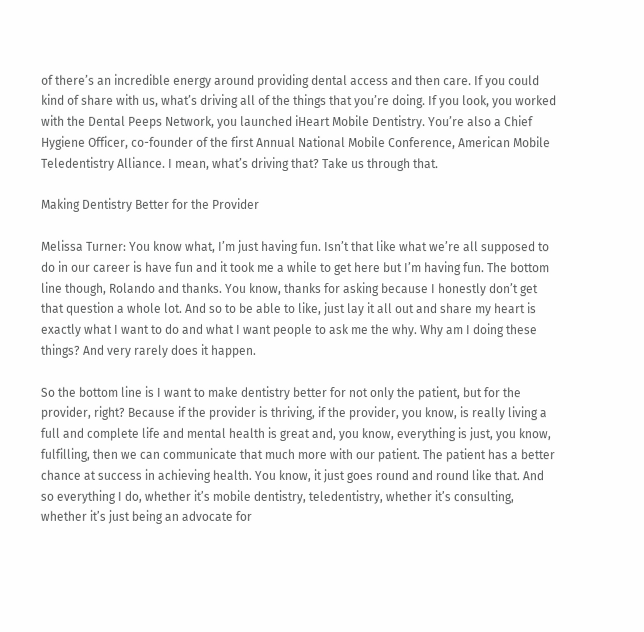of there’s an incredible energy around providing dental access and then care. If you could kind of share with us, what’s driving all of the things that you’re doing. If you look, you worked with the Dental Peeps Network, you launched iHeart Mobile Dentistry. You’re also a Chief Hygiene Officer, co-founder of the first Annual National Mobile Conference, American Mobile Teledentistry Alliance. I mean, what’s driving that? Take us through that.

Making Dentistry Better for the Provider

Melissa Turner: You know what, I’m just having fun. Isn’t that like what we’re all supposed to do in our career is have fun and it took me a while to get here but I’m having fun. The bottom line though, Rolando and thanks. You know, thanks for asking because I honestly don’t get that question a whole lot. And so to be able to like, just lay it all out and share my heart is exactly what I want to do and what I want people to ask me the why. Why am I doing these things? And very rarely does it happen.

So the bottom line is I want to make dentistry better for not only the patient, but for the provider, right? Because if the provider is thriving, if the provider, you know, is really living a full and complete life and mental health is great and, you know, everything is just, you know, fulfilling, then we can communicate that much more with our patient. The patient has a better chance at success in achieving health. You know, it just goes round and round like that. And so everything I do, whether it’s mobile dentistry, teledentistry, whether it’s consulting, whether it’s just being an advocate for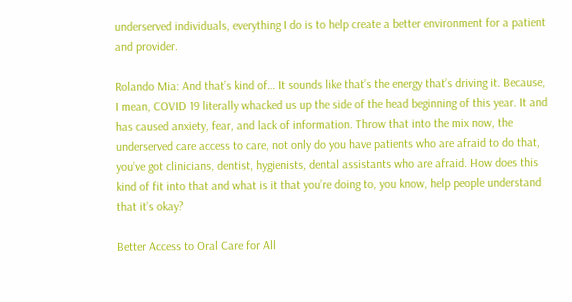underserved individuals, everything I do is to help create a better environment for a patient and provider.

Rolando Mia: And that’s kind of… It sounds like that’s the energy that’s driving it. Because, I mean, COVID 19 literally whacked us up the side of the head beginning of this year. It and has caused anxiety, fear, and lack of information. Throw that into the mix now, the underserved care access to care, not only do you have patients who are afraid to do that, you’ve got clinicians, dentist, hygienists, dental assistants who are afraid. How does this kind of fit into that and what is it that you’re doing to, you know, help people understand that it’s okay?

Better Access to Oral Care for All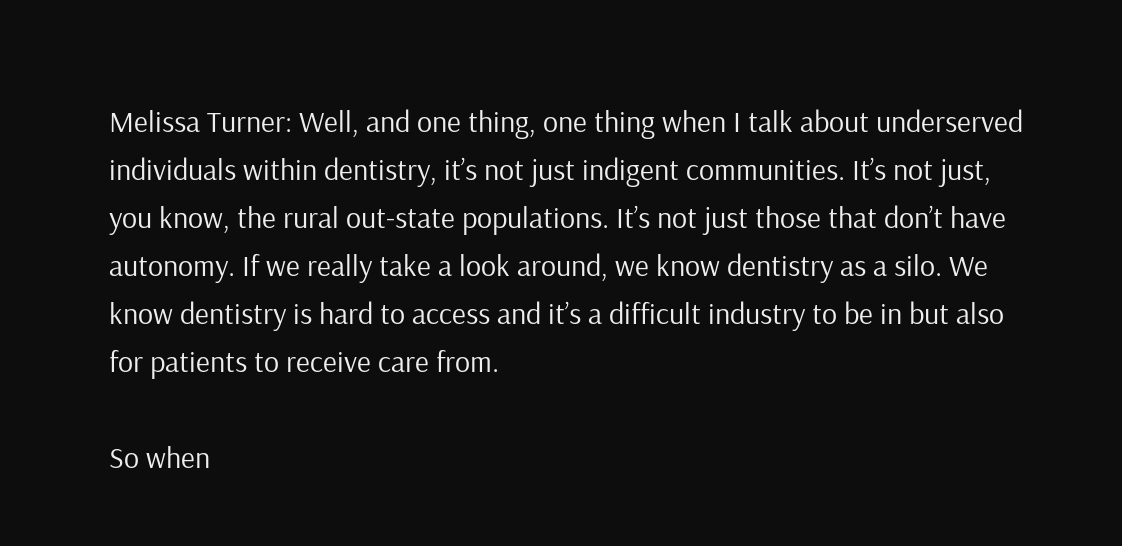Melissa Turner: Well, and one thing, one thing when I talk about underserved individuals within dentistry, it’s not just indigent communities. It’s not just, you know, the rural out-state populations. It’s not just those that don’t have autonomy. If we really take a look around, we know dentistry as a silo. We know dentistry is hard to access and it’s a difficult industry to be in but also for patients to receive care from.

So when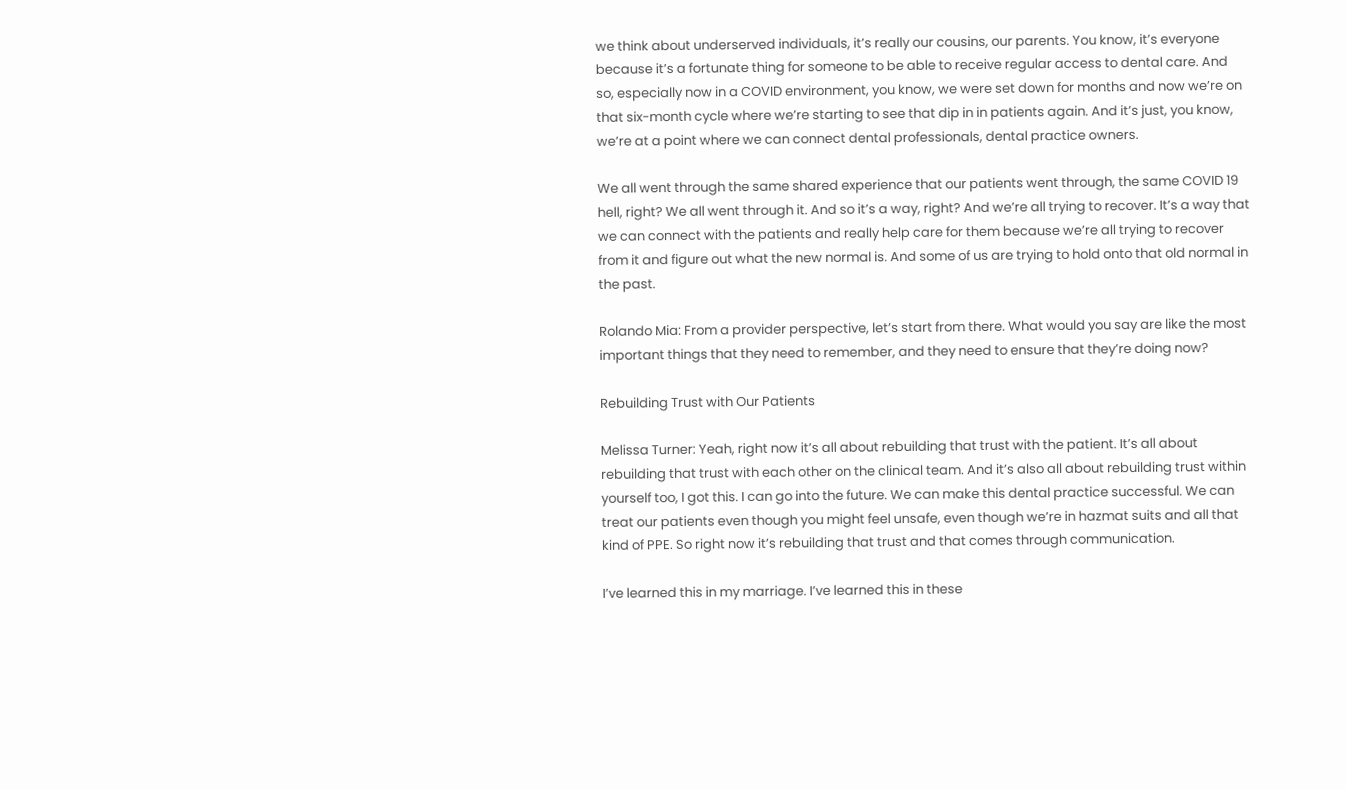we think about underserved individuals, it’s really our cousins, our parents. You know, it’s everyone because it’s a fortunate thing for someone to be able to receive regular access to dental care. And so, especially now in a COVID environment, you know, we were set down for months and now we’re on that six-month cycle where we’re starting to see that dip in in patients again. And it’s just, you know, we’re at a point where we can connect dental professionals, dental practice owners.

We all went through the same shared experience that our patients went through, the same COVID 19 hell, right? We all went through it. And so it’s a way, right? And we’re all trying to recover. It’s a way that we can connect with the patients and really help care for them because we’re all trying to recover from it and figure out what the new normal is. And some of us are trying to hold onto that old normal in the past.

Rolando Mia: From a provider perspective, let’s start from there. What would you say are like the most important things that they need to remember, and they need to ensure that they’re doing now?

Rebuilding Trust with Our Patients

Melissa Turner: Yeah, right now it’s all about rebuilding that trust with the patient. It’s all about rebuilding that trust with each other on the clinical team. And it’s also all about rebuilding trust within yourself too, I got this. I can go into the future. We can make this dental practice successful. We can treat our patients even though you might feel unsafe, even though we’re in hazmat suits and all that kind of PPE. So right now it’s rebuilding that trust and that comes through communication.

I’ve learned this in my marriage. I’ve learned this in these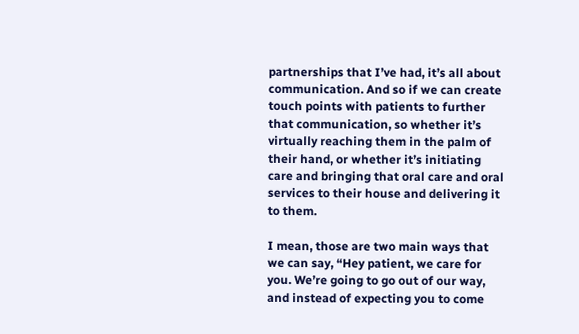partnerships that I’ve had, it’s all about communication. And so if we can create touch points with patients to further that communication, so whether it’s virtually reaching them in the palm of their hand, or whether it’s initiating care and bringing that oral care and oral services to their house and delivering it to them.

I mean, those are two main ways that we can say, “Hey patient, we care for you. We’re going to go out of our way, and instead of expecting you to come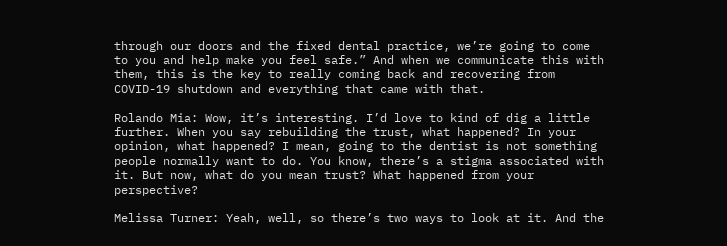through our doors and the fixed dental practice, we’re going to come to you and help make you feel safe.” And when we communicate this with them, this is the key to really coming back and recovering from COVID-19 shutdown and everything that came with that.

Rolando Mia: Wow, it’s interesting. I’d love to kind of dig a little further. When you say rebuilding the trust, what happened? In your opinion, what happened? I mean, going to the dentist is not something people normally want to do. You know, there’s a stigma associated with it. But now, what do you mean trust? What happened from your perspective?

Melissa Turner: Yeah, well, so there’s two ways to look at it. And the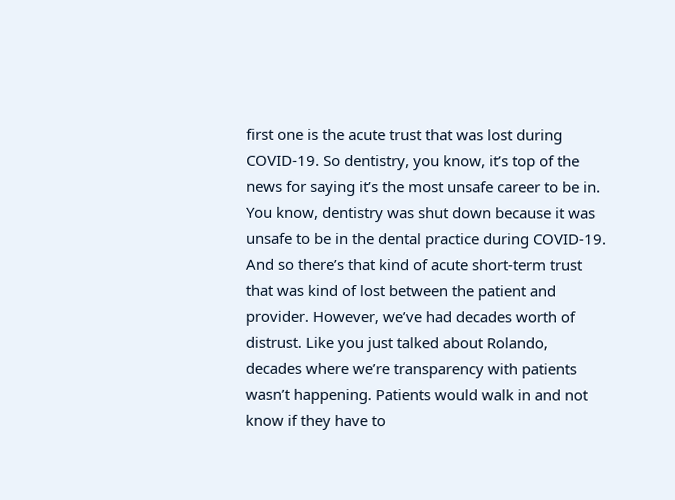first one is the acute trust that was lost during COVID-19. So dentistry, you know, it’s top of the news for saying it’s the most unsafe career to be in. You know, dentistry was shut down because it was unsafe to be in the dental practice during COVID-19. And so there’s that kind of acute short-term trust that was kind of lost between the patient and provider. However, we’ve had decades worth of distrust. Like you just talked about Rolando, decades where we’re transparency with patients wasn’t happening. Patients would walk in and not know if they have to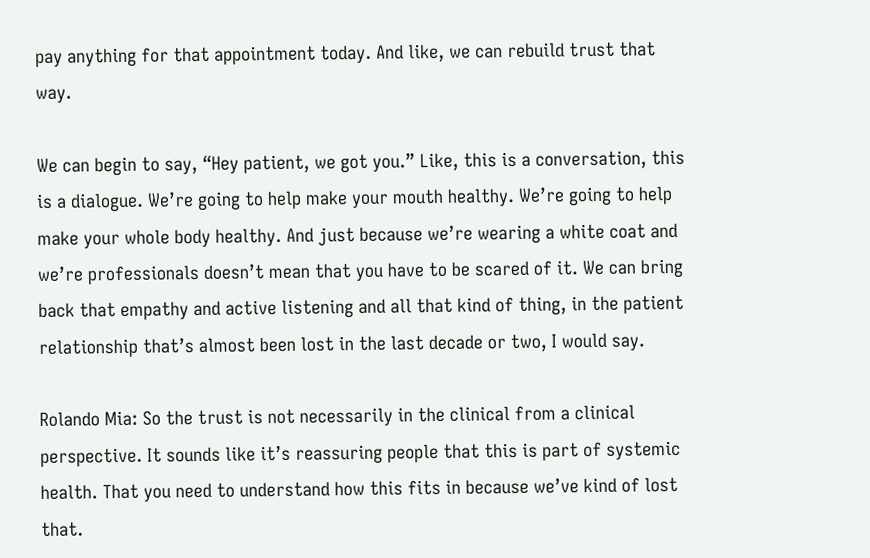pay anything for that appointment today. And like, we can rebuild trust that way.

We can begin to say, “Hey patient, we got you.” Like, this is a conversation, this is a dialogue. We’re going to help make your mouth healthy. We’re going to help make your whole body healthy. And just because we’re wearing a white coat and we’re professionals doesn’t mean that you have to be scared of it. We can bring back that empathy and active listening and all that kind of thing, in the patient relationship that’s almost been lost in the last decade or two, I would say.

Rolando Mia: So the trust is not necessarily in the clinical from a clinical perspective. It sounds like it’s reassuring people that this is part of systemic health. That you need to understand how this fits in because we’ve kind of lost that.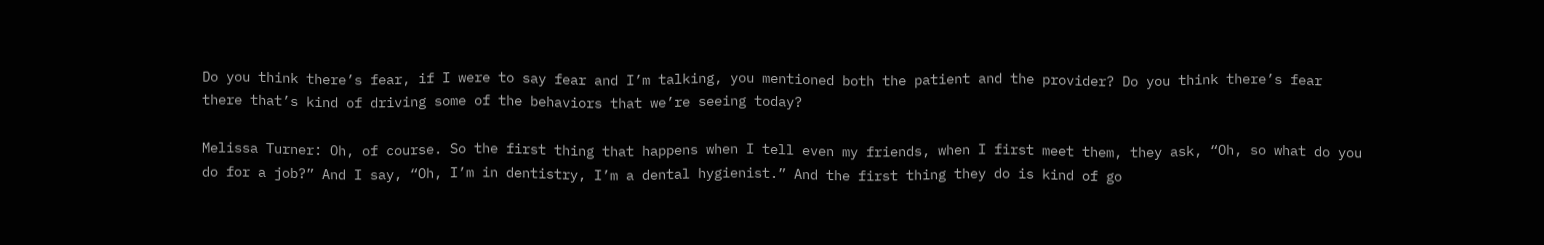Do you think there’s fear, if I were to say fear and I’m talking, you mentioned both the patient and the provider? Do you think there’s fear there that’s kind of driving some of the behaviors that we’re seeing today?

Melissa Turner: Oh, of course. So the first thing that happens when I tell even my friends, when I first meet them, they ask, “Oh, so what do you do for a job?” And I say, “Oh, I’m in dentistry, I’m a dental hygienist.” And the first thing they do is kind of go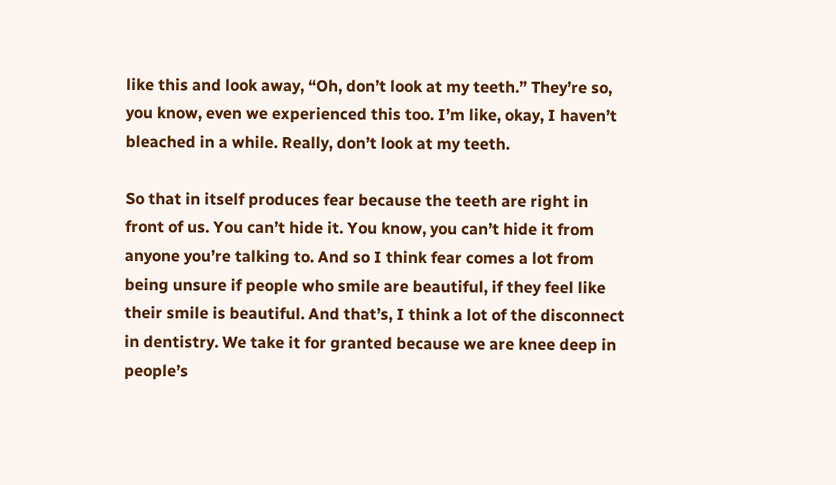like this and look away, “Oh, don’t look at my teeth.” They’re so, you know, even we experienced this too. I’m like, okay, I haven’t bleached in a while. Really, don’t look at my teeth.

So that in itself produces fear because the teeth are right in front of us. You can’t hide it. You know, you can’t hide it from anyone you’re talking to. And so I think fear comes a lot from being unsure if people who smile are beautiful, if they feel like their smile is beautiful. And that’s, I think a lot of the disconnect in dentistry. We take it for granted because we are knee deep in people’s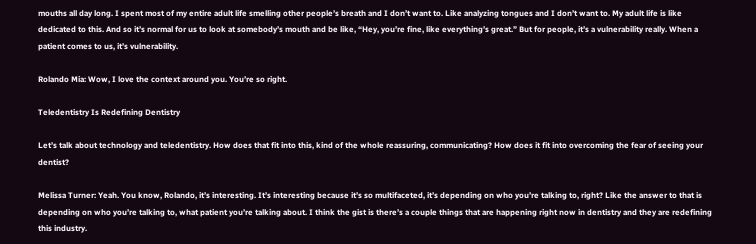mouths all day long. I spent most of my entire adult life smelling other people’s breath and I don’t want to. Like analyzing tongues and I don’t want to. My adult life is like dedicated to this. And so it’s normal for us to look at somebody’s mouth and be like, “Hey, you’re fine, like everything’s great.” But for people, it’s a vulnerability really. When a patient comes to us, it’s vulnerability.

Rolando Mia: Wow, I love the context around you. You’re so right.

Teledentistry Is Redefining Dentistry

Let’s talk about technology and teledentistry. How does that fit into this, kind of the whole reassuring, communicating? How does it fit into overcoming the fear of seeing your dentist?

Melissa Turner: Yeah. You know, Rolando, it’s interesting. It’s interesting because it’s so multifaceted, it’s depending on who you’re talking to, right? Like the answer to that is depending on who you’re talking to, what patient you’re talking about. I think the gist is there’s a couple things that are happening right now in dentistry and they are redefining this industry.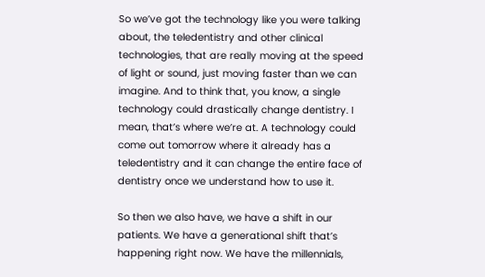So we’ve got the technology like you were talking about, the teledentistry and other clinical technologies, that are really moving at the speed of light or sound, just moving faster than we can imagine. And to think that, you know, a single technology could drastically change dentistry. I mean, that’s where we’re at. A technology could come out tomorrow where it already has a teledentistry and it can change the entire face of dentistry once we understand how to use it.

So then we also have, we have a shift in our patients. We have a generational shift that’s happening right now. We have the millennials,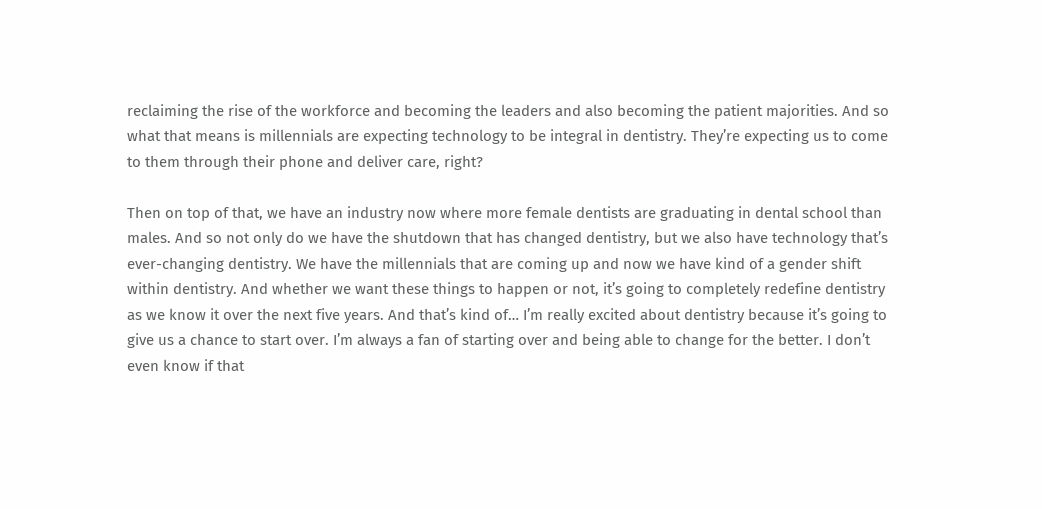reclaiming the rise of the workforce and becoming the leaders and also becoming the patient majorities. And so what that means is millennials are expecting technology to be integral in dentistry. They’re expecting us to come to them through their phone and deliver care, right?

Then on top of that, we have an industry now where more female dentists are graduating in dental school than males. And so not only do we have the shutdown that has changed dentistry, but we also have technology that’s ever-changing dentistry. We have the millennials that are coming up and now we have kind of a gender shift within dentistry. And whether we want these things to happen or not, it’s going to completely redefine dentistry as we know it over the next five years. And that’s kind of… I’m really excited about dentistry because it’s going to give us a chance to start over. I’m always a fan of starting over and being able to change for the better. I don’t even know if that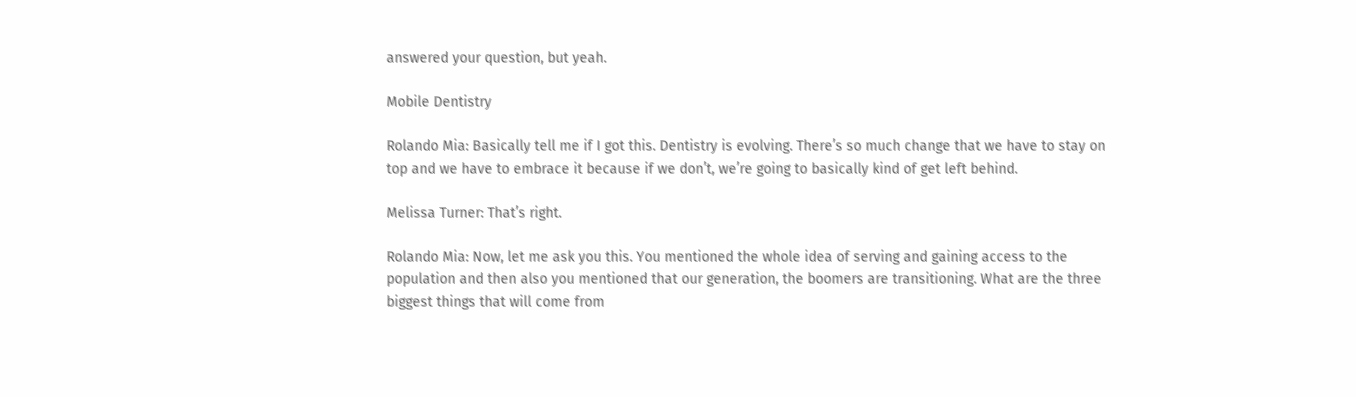answered your question, but yeah.

Mobile Dentistry

Rolando Mia: Basically tell me if I got this. Dentistry is evolving. There’s so much change that we have to stay on top and we have to embrace it because if we don’t, we’re going to basically kind of get left behind.

Melissa Turner: That’s right.

Rolando Mia: Now, let me ask you this. You mentioned the whole idea of serving and gaining access to the population and then also you mentioned that our generation, the boomers are transitioning. What are the three biggest things that will come from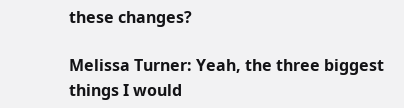these changes?

Melissa Turner: Yeah, the three biggest things I would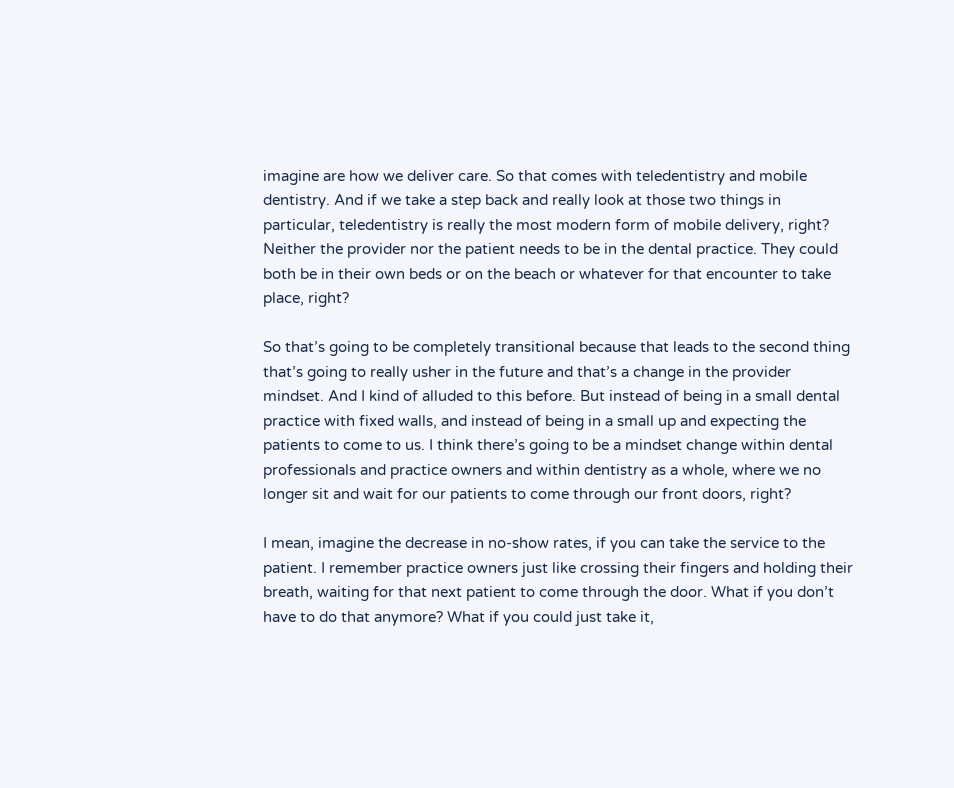imagine are how we deliver care. So that comes with teledentistry and mobile dentistry. And if we take a step back and really look at those two things in particular, teledentistry is really the most modern form of mobile delivery, right? Neither the provider nor the patient needs to be in the dental practice. They could both be in their own beds or on the beach or whatever for that encounter to take place, right?

So that’s going to be completely transitional because that leads to the second thing that’s going to really usher in the future and that’s a change in the provider mindset. And I kind of alluded to this before. But instead of being in a small dental practice with fixed walls, and instead of being in a small up and expecting the patients to come to us. I think there’s going to be a mindset change within dental professionals and practice owners and within dentistry as a whole, where we no longer sit and wait for our patients to come through our front doors, right?

I mean, imagine the decrease in no-show rates, if you can take the service to the patient. I remember practice owners just like crossing their fingers and holding their breath, waiting for that next patient to come through the door. What if you don’t have to do that anymore? What if you could just take it,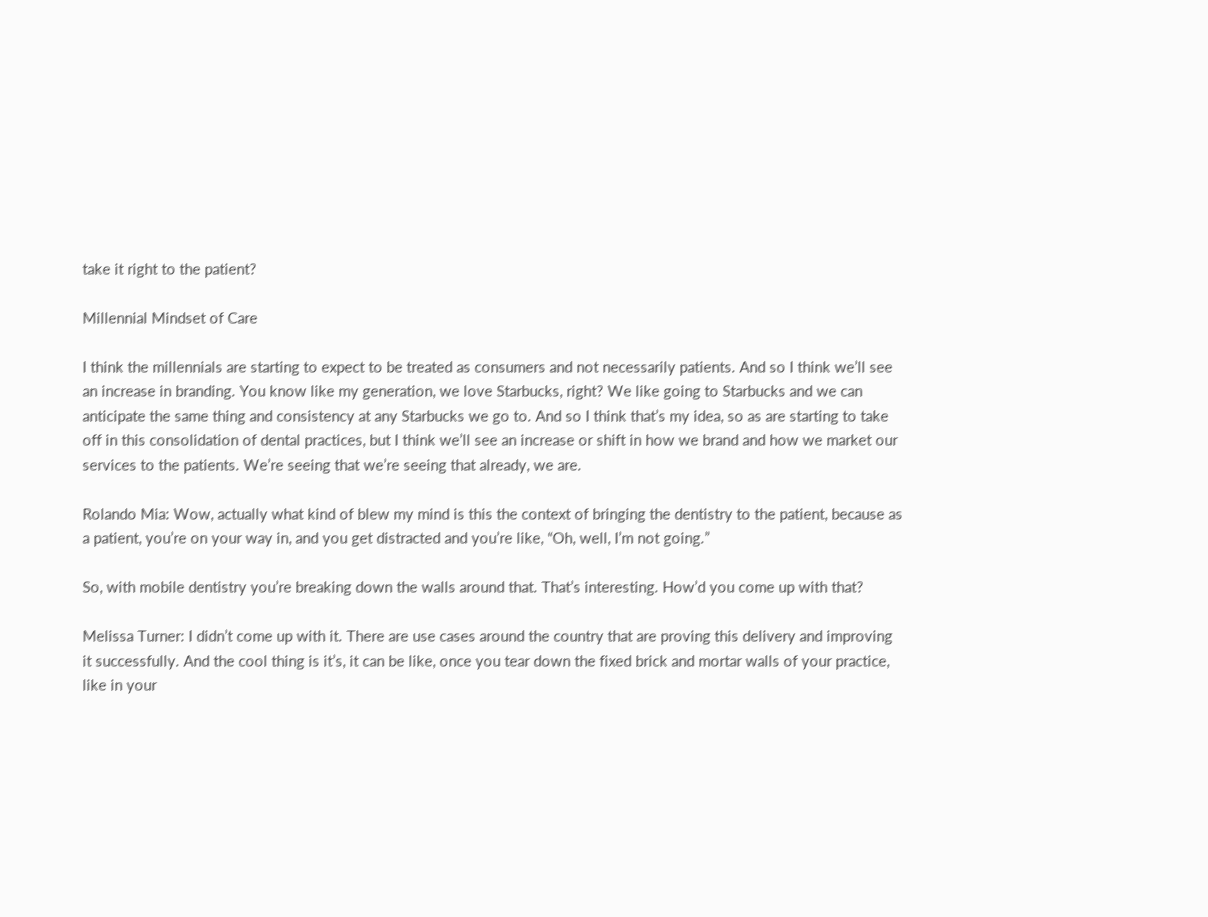take it right to the patient?

Millennial Mindset of Care

I think the millennials are starting to expect to be treated as consumers and not necessarily patients. And so I think we’ll see an increase in branding. You know like my generation, we love Starbucks, right? We like going to Starbucks and we can anticipate the same thing and consistency at any Starbucks we go to. And so I think that’s my idea, so as are starting to take off in this consolidation of dental practices, but I think we’ll see an increase or shift in how we brand and how we market our services to the patients. We’re seeing that we’re seeing that already, we are.

Rolando Mia: Wow, actually what kind of blew my mind is this the context of bringing the dentistry to the patient, because as a patient, you’re on your way in, and you get distracted and you’re like, “Oh, well, I’m not going.”

So, with mobile dentistry you’re breaking down the walls around that. That’s interesting. How’d you come up with that?

Melissa Turner: I didn’t come up with it. There are use cases around the country that are proving this delivery and improving it successfully. And the cool thing is it’s, it can be like, once you tear down the fixed brick and mortar walls of your practice, like in your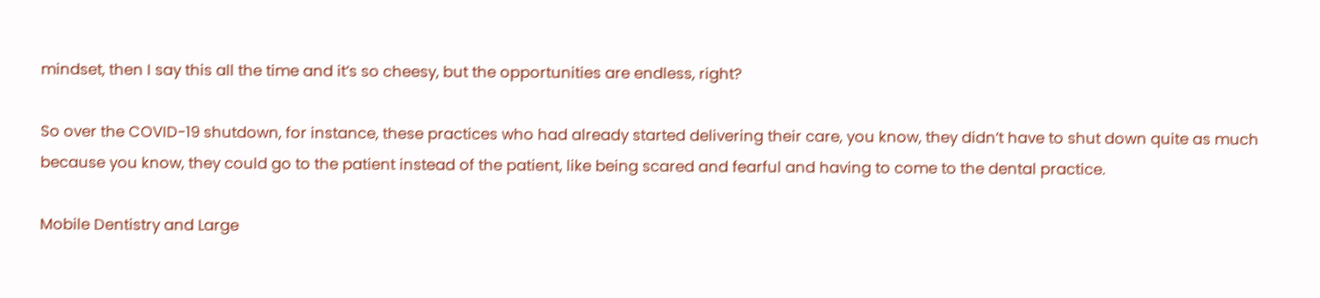mindset, then I say this all the time and it’s so cheesy, but the opportunities are endless, right?

So over the COVID-19 shutdown, for instance, these practices who had already started delivering their care, you know, they didn’t have to shut down quite as much because you know, they could go to the patient instead of the patient, like being scared and fearful and having to come to the dental practice.

Mobile Dentistry and Large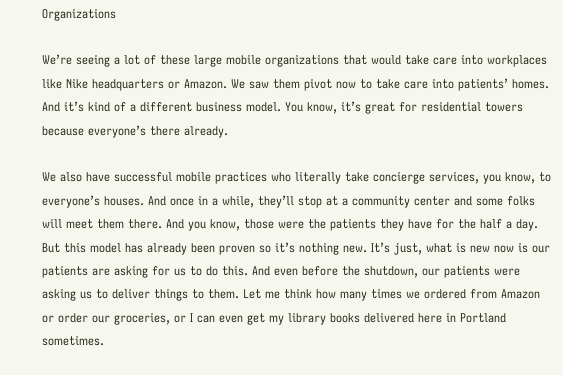Organizations

We’re seeing a lot of these large mobile organizations that would take care into workplaces like Nike headquarters or Amazon. We saw them pivot now to take care into patients’ homes. And it’s kind of a different business model. You know, it’s great for residential towers because everyone’s there already.

We also have successful mobile practices who literally take concierge services, you know, to everyone’s houses. And once in a while, they’ll stop at a community center and some folks will meet them there. And you know, those were the patients they have for the half a day. But this model has already been proven so it’s nothing new. It’s just, what is new now is our patients are asking for us to do this. And even before the shutdown, our patients were asking us to deliver things to them. Let me think how many times we ordered from Amazon or order our groceries, or I can even get my library books delivered here in Portland sometimes.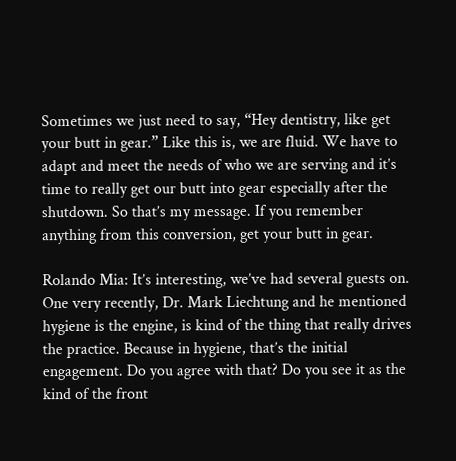Sometimes we just need to say, “Hey dentistry, like get your butt in gear.” Like this is, we are fluid. We have to adapt and meet the needs of who we are serving and it’s time to really get our butt into gear especially after the shutdown. So that’s my message. If you remember anything from this conversion, get your butt in gear.

Rolando Mia: It’s interesting, we’ve had several guests on. One very recently, Dr. Mark Liechtung and he mentioned hygiene is the engine, is kind of the thing that really drives the practice. Because in hygiene, that’s the initial engagement. Do you agree with that? Do you see it as the kind of the front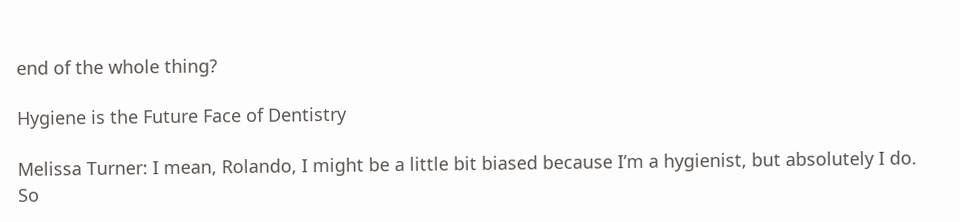end of the whole thing?

Hygiene is the Future Face of Dentistry

Melissa Turner: I mean, Rolando, I might be a little bit biased because I’m a hygienist, but absolutely I do. So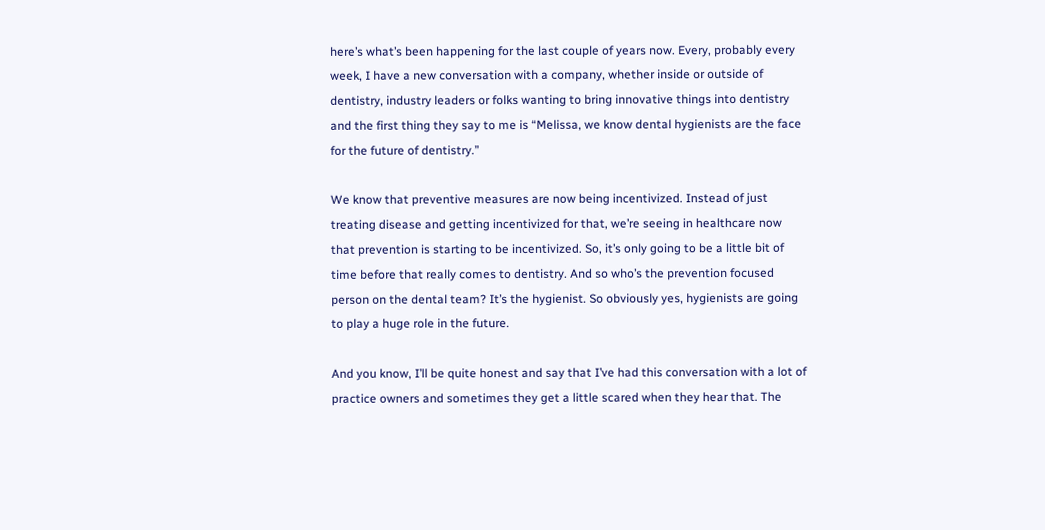here’s what’s been happening for the last couple of years now. Every, probably every week, I have a new conversation with a company, whether inside or outside of dentistry, industry leaders or folks wanting to bring innovative things into dentistry and the first thing they say to me is “Melissa, we know dental hygienists are the face for the future of dentistry.”

We know that preventive measures are now being incentivized. Instead of just treating disease and getting incentivized for that, we’re seeing in healthcare now that prevention is starting to be incentivized. So, it’s only going to be a little bit of time before that really comes to dentistry. And so who’s the prevention focused person on the dental team? It’s the hygienist. So obviously yes, hygienists are going to play a huge role in the future.

And you know, I’ll be quite honest and say that I’ve had this conversation with a lot of practice owners and sometimes they get a little scared when they hear that. The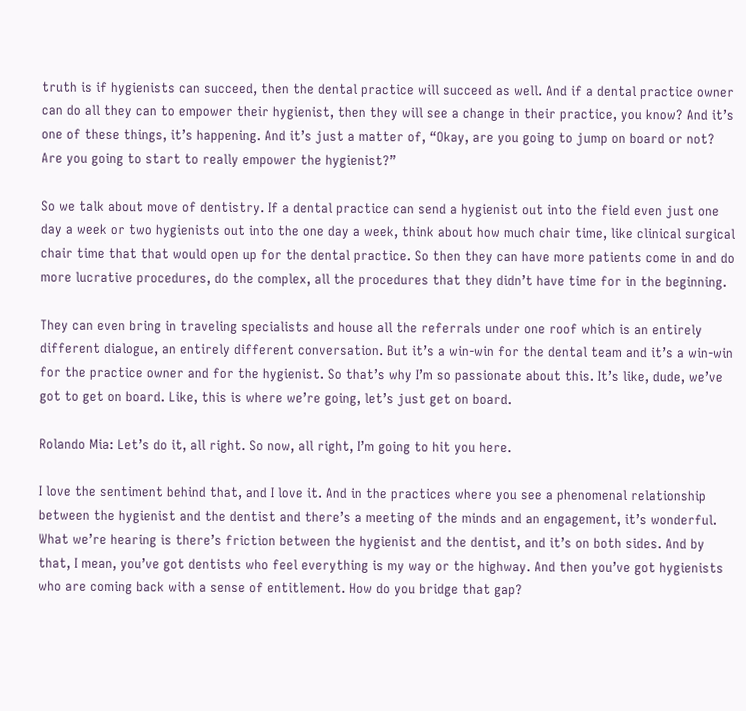truth is if hygienists can succeed, then the dental practice will succeed as well. And if a dental practice owner can do all they can to empower their hygienist, then they will see a change in their practice, you know? And it’s one of these things, it’s happening. And it’s just a matter of, “Okay, are you going to jump on board or not? Are you going to start to really empower the hygienist?”

So we talk about move of dentistry. If a dental practice can send a hygienist out into the field even just one day a week or two hygienists out into the one day a week, think about how much chair time, like clinical surgical chair time that that would open up for the dental practice. So then they can have more patients come in and do more lucrative procedures, do the complex, all the procedures that they didn’t have time for in the beginning.

They can even bring in traveling specialists and house all the referrals under one roof which is an entirely different dialogue, an entirely different conversation. But it’s a win-win for the dental team and it’s a win-win for the practice owner and for the hygienist. So that’s why I’m so passionate about this. It’s like, dude, we’ve got to get on board. Like, this is where we’re going, let’s just get on board.

Rolando Mia: Let’s do it, all right. So now, all right, I’m going to hit you here.

I love the sentiment behind that, and I love it. And in the practices where you see a phenomenal relationship between the hygienist and the dentist and there’s a meeting of the minds and an engagement, it’s wonderful. What we’re hearing is there’s friction between the hygienist and the dentist, and it’s on both sides. And by that, I mean, you’ve got dentists who feel everything is my way or the highway. And then you’ve got hygienists who are coming back with a sense of entitlement. How do you bridge that gap?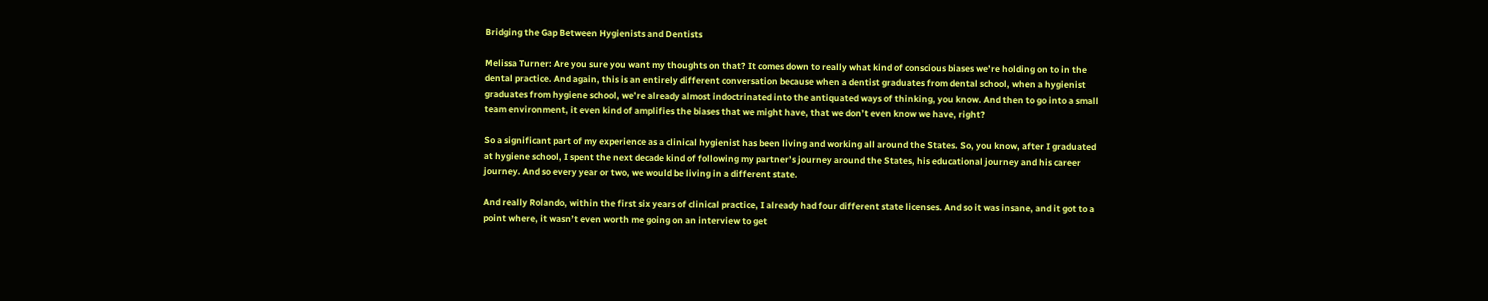Bridging the Gap Between Hygienists and Dentists

Melissa Turner: Are you sure you want my thoughts on that? It comes down to really what kind of conscious biases we’re holding on to in the dental practice. And again, this is an entirely different conversation because when a dentist graduates from dental school, when a hygienist graduates from hygiene school, we’re already almost indoctrinated into the antiquated ways of thinking, you know. And then to go into a small team environment, it even kind of amplifies the biases that we might have, that we don’t even know we have, right?

So a significant part of my experience as a clinical hygienist has been living and working all around the States. So, you know, after I graduated at hygiene school, I spent the next decade kind of following my partner’s journey around the States, his educational journey and his career journey. And so every year or two, we would be living in a different state.

And really Rolando, within the first six years of clinical practice, I already had four different state licenses. And so it was insane, and it got to a point where, it wasn’t even worth me going on an interview to get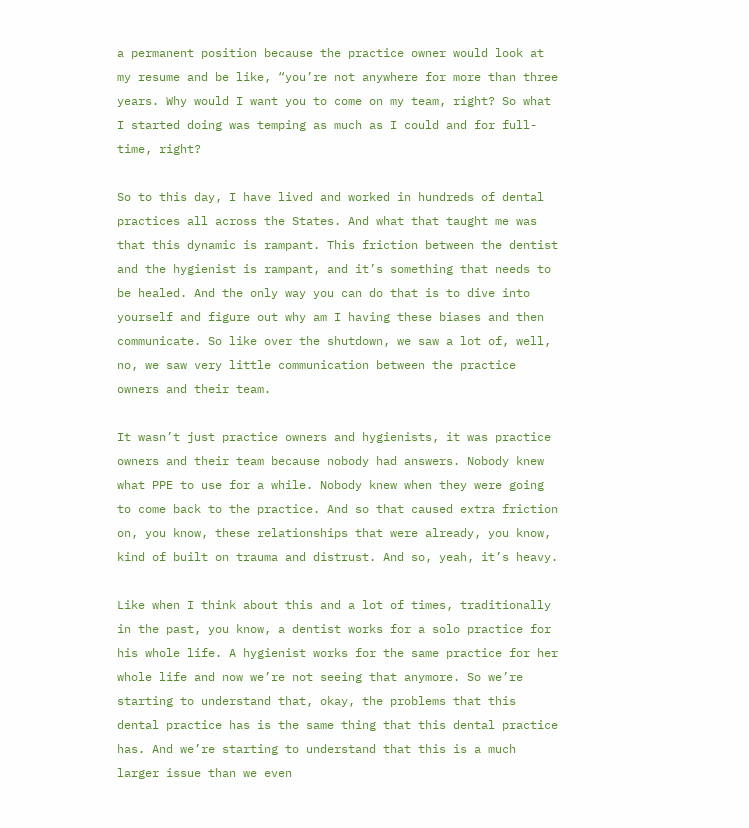a permanent position because the practice owner would look at my resume and be like, “you’re not anywhere for more than three years. Why would I want you to come on my team, right? So what I started doing was temping as much as I could and for full-time, right?

So to this day, I have lived and worked in hundreds of dental practices all across the States. And what that taught me was that this dynamic is rampant. This friction between the dentist and the hygienist is rampant, and it’s something that needs to be healed. And the only way you can do that is to dive into yourself and figure out why am I having these biases and then communicate. So like over the shutdown, we saw a lot of, well, no, we saw very little communication between the practice owners and their team.

It wasn’t just practice owners and hygienists, it was practice owners and their team because nobody had answers. Nobody knew what PPE to use for a while. Nobody knew when they were going to come back to the practice. And so that caused extra friction on, you know, these relationships that were already, you know, kind of built on trauma and distrust. And so, yeah, it’s heavy.

Like when I think about this and a lot of times, traditionally in the past, you know, a dentist works for a solo practice for his whole life. A hygienist works for the same practice for her whole life and now we’re not seeing that anymore. So we’re starting to understand that, okay, the problems that this dental practice has is the same thing that this dental practice has. And we’re starting to understand that this is a much larger issue than we even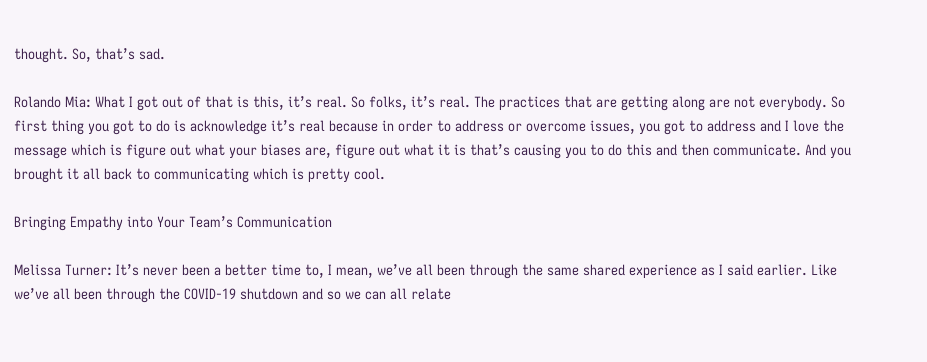thought. So, that’s sad.

Rolando Mia: What I got out of that is this, it’s real. So folks, it’s real. The practices that are getting along are not everybody. So first thing you got to do is acknowledge it’s real because in order to address or overcome issues, you got to address and I love the message which is figure out what your biases are, figure out what it is that’s causing you to do this and then communicate. And you brought it all back to communicating which is pretty cool.

Bringing Empathy into Your Team’s Communication

Melissa Turner: It’s never been a better time to, I mean, we’ve all been through the same shared experience as I said earlier. Like we’ve all been through the COVID-19 shutdown and so we can all relate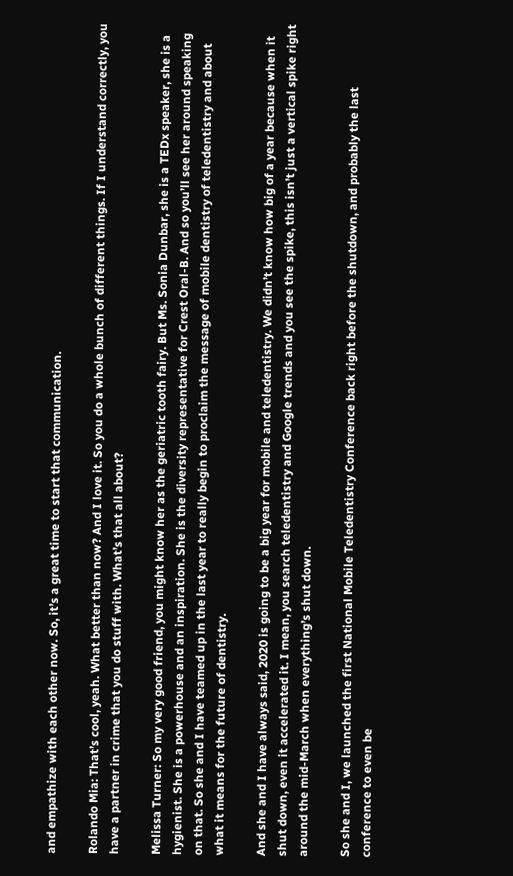and empathize with each other now. So, it’s a great time to start that communication.

Rolando Mia: That’s cool, yeah. What better than now? And I love it. So you do a whole bunch of different things. If I understand correctly, you have a partner in crime that you do stuff with. What’s that all about?

Melissa Turner: So my very good friend, you might know her as the geriatric tooth fairy. But Ms. Sonia Dunbar, she is a TEDx speaker, she is a hygienist. She is a powerhouse and an inspiration. She is the diversity representative for Crest Oral-B. And so you’ll see her around speaking on that. So she and I have teamed up in the last year to really begin to proclaim the message of mobile dentistry of teledentistry and about what it means for the future of dentistry.

And she and I have always said, 2020 is going to be a big year for mobile and teledentistry. We didn’t know how big of a year because when it shut down, even it accelerated it. I mean, you search teledentistry and Google trends and you see the spike, this isn’t just a vertical spike right around the mid-March when everything’s shut down.

So she and I, we launched the first National Mobile Teledentistry Conference back right before the shutdown, and probably the last conference to even be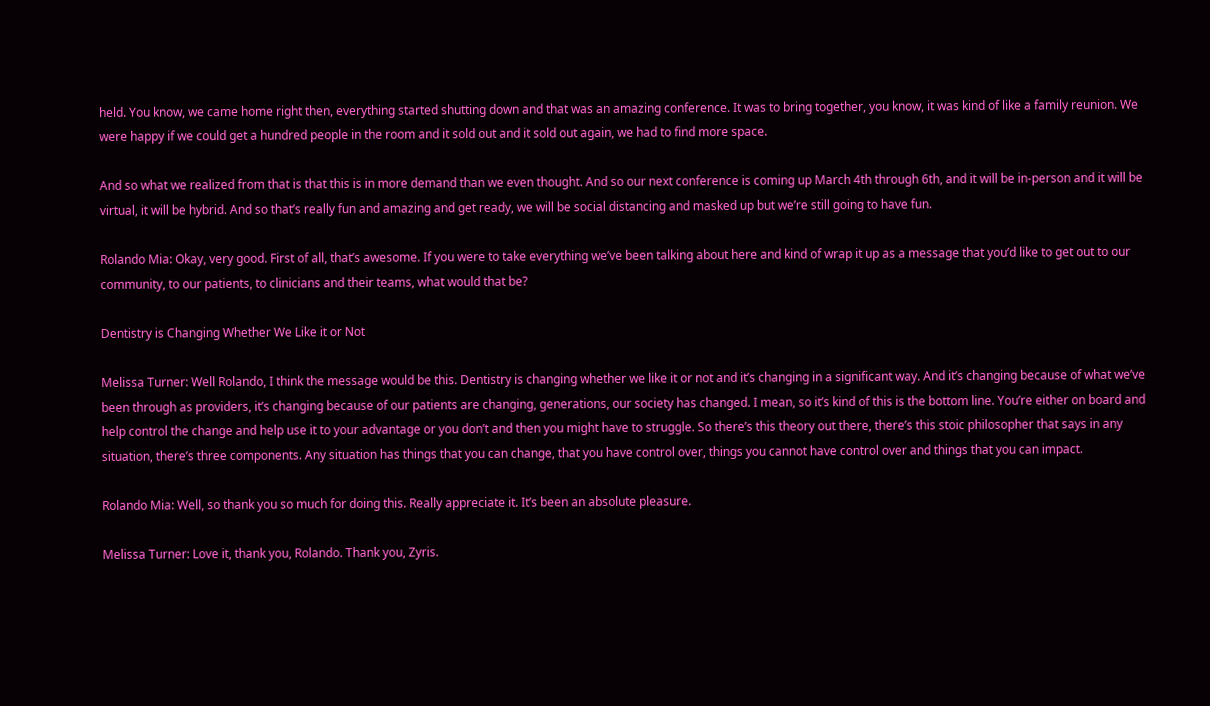held. You know, we came home right then, everything started shutting down and that was an amazing conference. It was to bring together, you know, it was kind of like a family reunion. We were happy if we could get a hundred people in the room and it sold out and it sold out again, we had to find more space.

And so what we realized from that is that this is in more demand than we even thought. And so our next conference is coming up March 4th through 6th, and it will be in-person and it will be virtual, it will be hybrid. And so that’s really fun and amazing and get ready, we will be social distancing and masked up but we’re still going to have fun.

Rolando Mia: Okay, very good. First of all, that’s awesome. If you were to take everything we’ve been talking about here and kind of wrap it up as a message that you’d like to get out to our community, to our patients, to clinicians and their teams, what would that be?

Dentistry is Changing Whether We Like it or Not

Melissa Turner: Well Rolando, I think the message would be this. Dentistry is changing whether we like it or not and it’s changing in a significant way. And it’s changing because of what we’ve been through as providers, it’s changing because of our patients are changing, generations, our society has changed. I mean, so it’s kind of this is the bottom line. You’re either on board and help control the change and help use it to your advantage or you don’t and then you might have to struggle. So there’s this theory out there, there’s this stoic philosopher that says in any situation, there’s three components. Any situation has things that you can change, that you have control over, things you cannot have control over and things that you can impact.

Rolando Mia: Well, so thank you so much for doing this. Really appreciate it. It’s been an absolute pleasure.

Melissa Turner: Love it, thank you, Rolando. Thank you, Zyris.